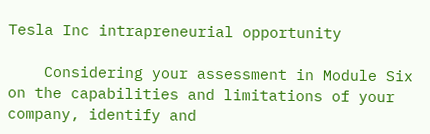Tesla Inc intrapreneurial opportunity

    Considering your assessment in Module Six on the capabilities and limitations of your company, identify and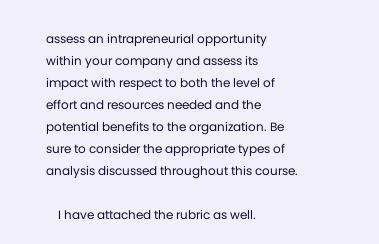assess an intrapreneurial opportunity within your company and assess its impact with respect to both the level of effort and resources needed and the potential benefits to the organization. Be sure to consider the appropriate types of analysis discussed throughout this course.

    I have attached the rubric as well.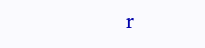r